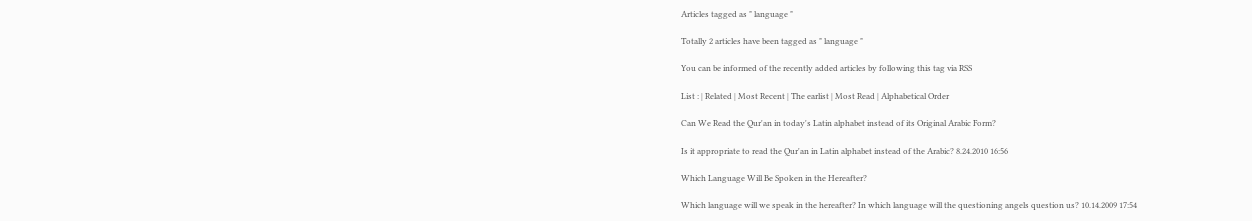Articles tagged as " language "

Totally 2 articles have been tagged as " language "

You can be informed of the recently added articles by following this tag via RSS

List : | Related | Most Recent | The earlist | Most Read | Alphabetical Order

Can We Read the Qur'an in today's Latin alphabet instead of its Original Arabic Form?

Is it appropriate to read the Qur'an in Latin alphabet instead of the Arabic? 8.24.2010 16:56

Which Language Will Be Spoken in the Hereafter?

Which language will we speak in the hereafter? In which language will the questioning angels question us? 10.14.2009 17:54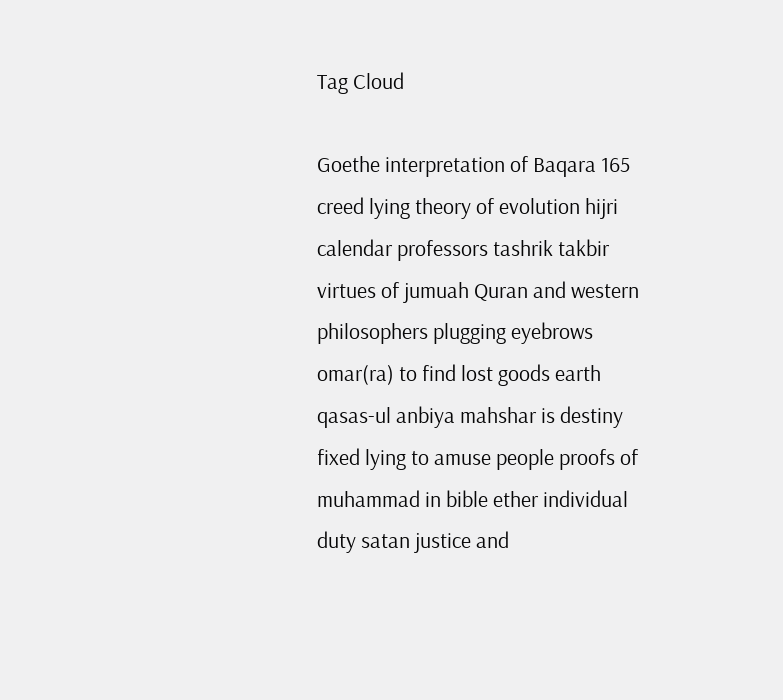Tag Cloud

Goethe interpretation of Baqara 165 creed lying theory of evolution hijri calendar professors tashrik takbir virtues of jumuah Quran and western philosophers plugging eyebrows omar(ra) to find lost goods earth qasas-ul anbiya mahshar is destiny fixed lying to amuse people proofs of muhammad in bible ether individual duty satan justice and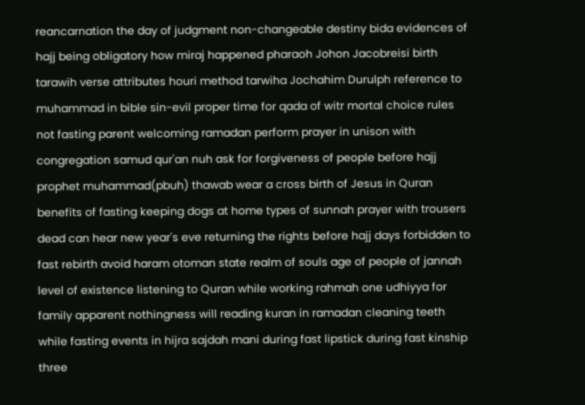reancarnation the day of judgment non-changeable destiny bida evidences of hajj being obligatory how miraj happened pharaoh Johon Jacobreisi birth tarawih verse attributes houri method tarwiha Jochahim Durulph reference to muhammad in bible sin-evil proper time for qada of witr mortal choice rules not fasting parent welcoming ramadan perform prayer in unison with congregation samud qur'an nuh ask for forgiveness of people before hajj prophet muhammad(pbuh) thawab wear a cross birth of Jesus in Quran benefits of fasting keeping dogs at home types of sunnah prayer with trousers dead can hear new year's eve returning the rights before hajj days forbidden to fast rebirth avoid haram otoman state realm of souls age of people of jannah level of existence listening to Quran while working rahmah one udhiyya for family apparent nothingness will reading kuran in ramadan cleaning teeth while fasting events in hijra sajdah mani during fast lipstick during fast kinship three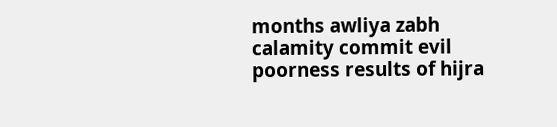months awliya zabh calamity commit evil poorness results of hijra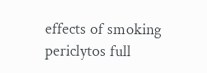effects of smoking periclytos full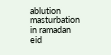ablution masturbation in ramadan eid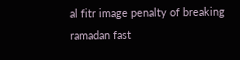al fitr image penalty of breaking ramadan fast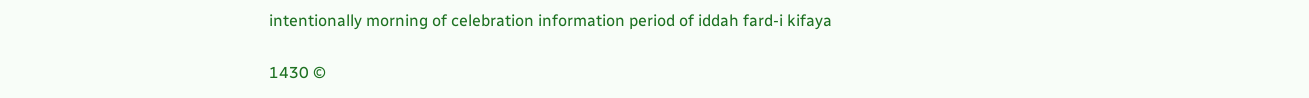intentionally morning of celebration information period of iddah fard-i kifaya

1430 ©